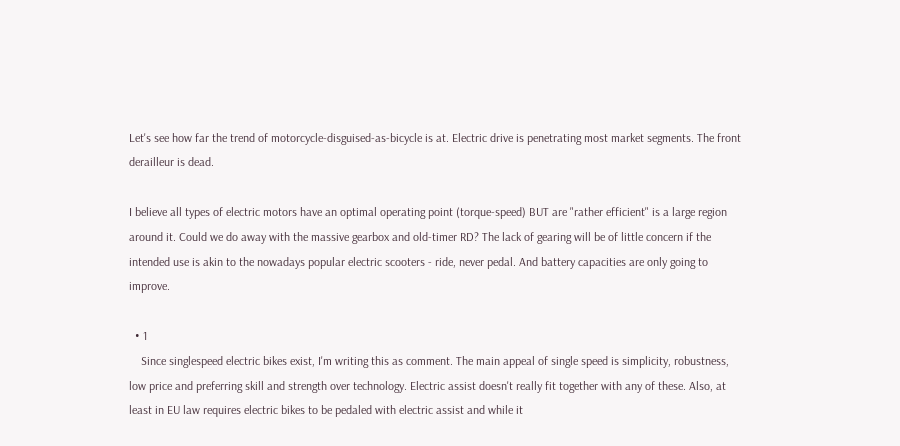Let's see how far the trend of motorcycle-disguised-as-bicycle is at. Electric drive is penetrating most market segments. The front derailleur is dead.

I believe all types of electric motors have an optimal operating point (torque-speed) BUT are "rather efficient" is a large region around it. Could we do away with the massive gearbox and old-timer RD? The lack of gearing will be of little concern if the intended use is akin to the nowadays popular electric scooters - ride, never pedal. And battery capacities are only going to improve.

  • 1
    Since singlespeed electric bikes exist, I'm writing this as comment. The main appeal of single speed is simplicity, robustness, low price and preferring skill and strength over technology. Electric assist doesn't really fit together with any of these. Also, at least in EU law requires electric bikes to be pedaled with electric assist and while it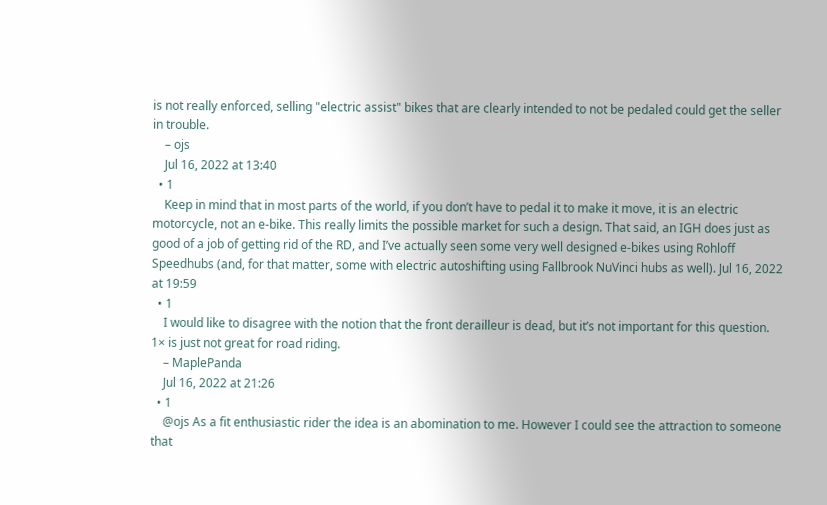is not really enforced, selling "electric assist" bikes that are clearly intended to not be pedaled could get the seller in trouble.
    – ojs
    Jul 16, 2022 at 13:40
  • 1
    Keep in mind that in most parts of the world, if you don’t have to pedal it to make it move, it is an electric motorcycle, not an e-bike. This really limits the possible market for such a design. That said, an IGH does just as good of a job of getting rid of the RD, and I’ve actually seen some very well designed e-bikes using Rohloff Speedhubs (and, for that matter, some with electric autoshifting using Fallbrook NuVinci hubs as well). Jul 16, 2022 at 19:59
  • 1
    I would like to disagree with the notion that the front derailleur is dead, but it’s not important for this question. 1× is just not great for road riding.
    – MaplePanda
    Jul 16, 2022 at 21:26
  • 1
    @ojs As a fit enthusiastic rider the idea is an abomination to me. However I could see the attraction to someone that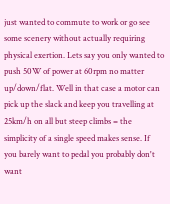just wanted to commute to work or go see some scenery without actually requiring physical exertion. Lets say you only wanted to push 50W of power at 60rpm no matter up/down/flat. Well in that case a motor can pick up the slack and keep you travelling at 25km/h on all but steep climbs = the simplicity of a single speed makes sense. If you barely want to pedal you probably don't want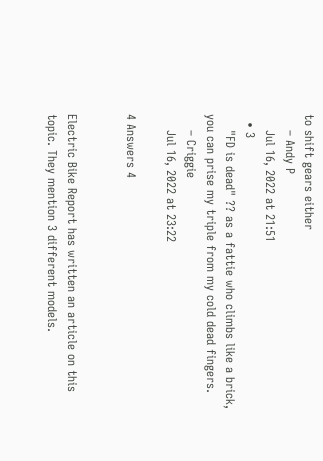to shift gears either
    – Andy P
    Jul 16, 2022 at 21:51
  • 3
    "FD is dead" ?? as a fattie who climbs like a brick, you can prise my triple from my cold dead fingers.
    – Criggie
    Jul 16, 2022 at 23:22

4 Answers 4


Electric Bike Report has written an article on this topic. They mention 3 different models.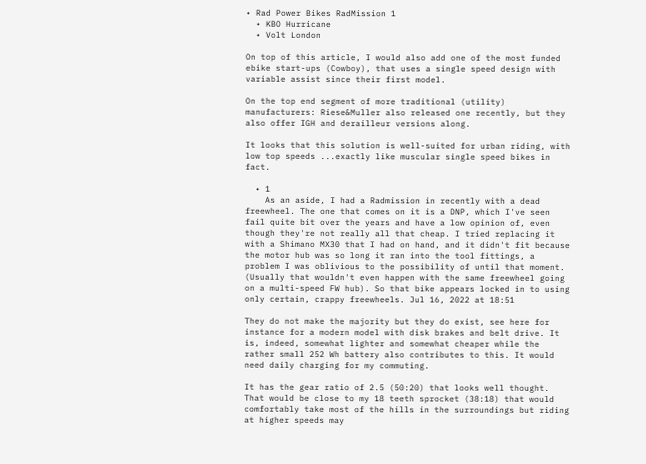• Rad Power Bikes RadMission 1
  • KBO Hurricane
  • Volt London

On top of this article, I would also add one of the most funded ebike start-ups (Cowboy), that uses a single speed design with variable assist since their first model.

On the top end segment of more traditional (utility) manufacturers: Riese&Muller also released one recently, but they also offer IGH and derailleur versions along.

It looks that this solution is well-suited for urban riding, with low top speeds ...exactly like muscular single speed bikes in fact.

  • 1
    As an aside, I had a Radmission in recently with a dead freewheel. The one that comes on it is a DNP, which I've seen fail quite bit over the years and have a low opinion of, even though they're not really all that cheap. I tried replacing it with a Shimano MX30 that I had on hand, and it didn't fit because the motor hub was so long it ran into the tool fittings, a problem I was oblivious to the possibility of until that moment. (Usually that wouldn't even happen with the same freewheel going on a multi-speed FW hub). So that bike appears locked in to using only certain, crappy freewheels. Jul 16, 2022 at 18:51

They do not make the majority but they do exist, see here for instance for a modern model with disk brakes and belt drive. It is, indeed, somewhat lighter and somewhat cheaper while the rather small 252 Wh battery also contributes to this. It would need daily charging for my commuting.

It has the gear ratio of 2.5 (50:20) that looks well thought. That would be close to my 18 teeth sprocket (38:18) that would comfortably take most of the hills in the surroundings but riding at higher speeds may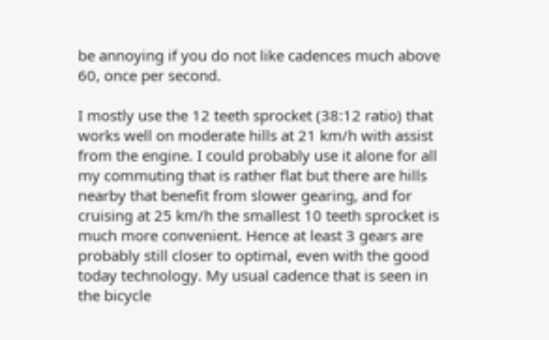be annoying if you do not like cadences much above 60, once per second.

I mostly use the 12 teeth sprocket (38:12 ratio) that works well on moderate hills at 21 km/h with assist from the engine. I could probably use it alone for all my commuting that is rather flat but there are hills nearby that benefit from slower gearing, and for cruising at 25 km/h the smallest 10 teeth sprocket is much more convenient. Hence at least 3 gears are probably still closer to optimal, even with the good today technology. My usual cadence that is seen in the bicycle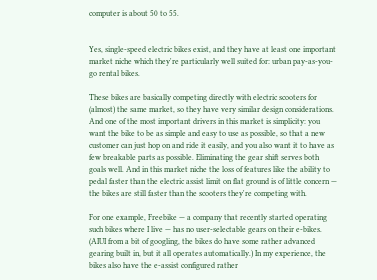computer is about 50 to 55.


Yes, single-speed electric bikes exist, and they have at least one important market niche which they're particularly well suited for: urban pay-as-you-go rental bikes.

These bikes are basically competing directly with electric scooters for (almost) the same market, so they have very similar design considerations. And one of the most important drivers in this market is simplicity: you want the bike to be as simple and easy to use as possible, so that a new customer can just hop on and ride it easily, and you also want it to have as few breakable parts as possible. Eliminating the gear shift serves both goals well. And in this market niche the loss of features like the ability to pedal faster than the electric assist limit on flat ground is of little concern — the bikes are still faster than the scooters they're competing with.

For one example, Freebike — a company that recently started operating such bikes where I live — has no user-selectable gears on their e-bikes. (AIUI from a bit of googling, the bikes do have some rather advanced gearing built in, but it all operates automatically.) In my experience, the bikes also have the e-assist configured rather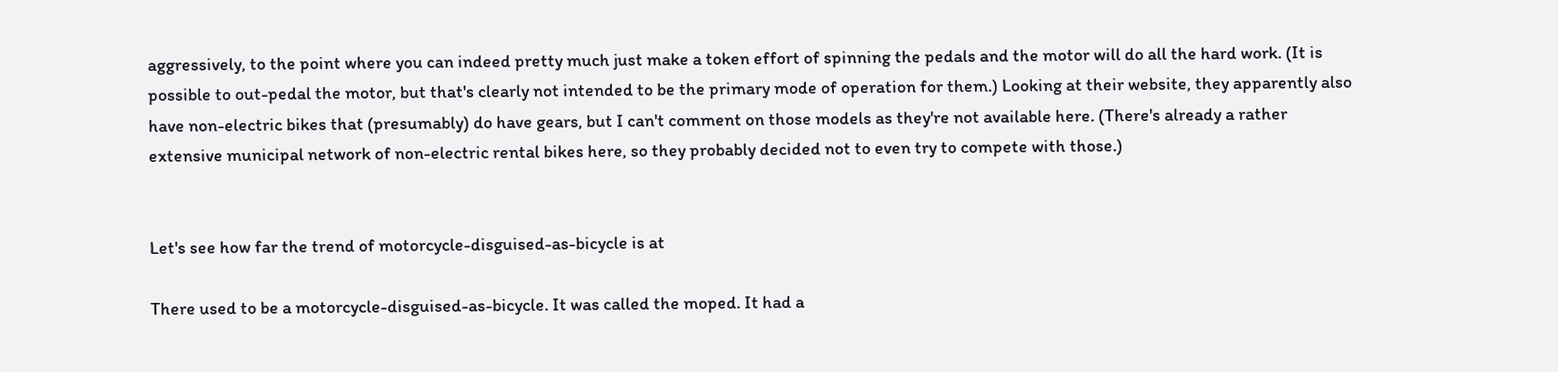aggressively, to the point where you can indeed pretty much just make a token effort of spinning the pedals and the motor will do all the hard work. (It is possible to out-pedal the motor, but that's clearly not intended to be the primary mode of operation for them.) Looking at their website, they apparently also have non-electric bikes that (presumably) do have gears, but I can't comment on those models as they're not available here. (There's already a rather extensive municipal network of non-electric rental bikes here, so they probably decided not to even try to compete with those.)


Let's see how far the trend of motorcycle-disguised-as-bicycle is at

There used to be a motorcycle-disguised-as-bicycle. It was called the moped. It had a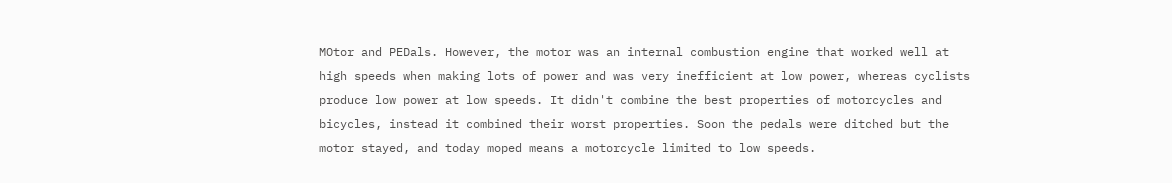MOtor and PEDals. However, the motor was an internal combustion engine that worked well at high speeds when making lots of power and was very inefficient at low power, whereas cyclists produce low power at low speeds. It didn't combine the best properties of motorcycles and bicycles, instead it combined their worst properties. Soon the pedals were ditched but the motor stayed, and today moped means a motorcycle limited to low speeds.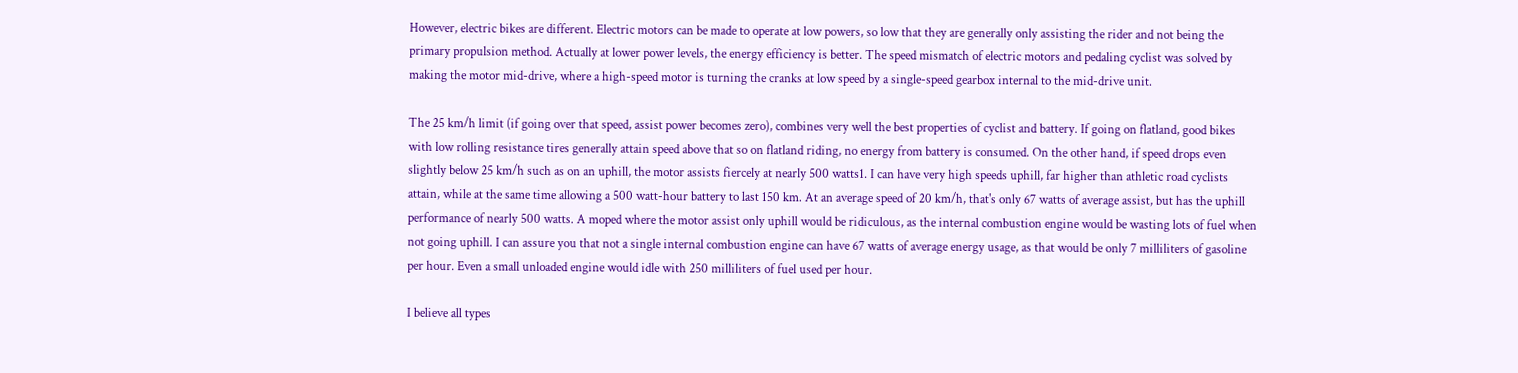However, electric bikes are different. Electric motors can be made to operate at low powers, so low that they are generally only assisting the rider and not being the primary propulsion method. Actually at lower power levels, the energy efficiency is better. The speed mismatch of electric motors and pedaling cyclist was solved by making the motor mid-drive, where a high-speed motor is turning the cranks at low speed by a single-speed gearbox internal to the mid-drive unit.

The 25 km/h limit (if going over that speed, assist power becomes zero), combines very well the best properties of cyclist and battery. If going on flatland, good bikes with low rolling resistance tires generally attain speed above that so on flatland riding, no energy from battery is consumed. On the other hand, if speed drops even slightly below 25 km/h such as on an uphill, the motor assists fiercely at nearly 500 watts1. I can have very high speeds uphill, far higher than athletic road cyclists attain, while at the same time allowing a 500 watt-hour battery to last 150 km. At an average speed of 20 km/h, that's only 67 watts of average assist, but has the uphill performance of nearly 500 watts. A moped where the motor assist only uphill would be ridiculous, as the internal combustion engine would be wasting lots of fuel when not going uphill. I can assure you that not a single internal combustion engine can have 67 watts of average energy usage, as that would be only 7 milliliters of gasoline per hour. Even a small unloaded engine would idle with 250 milliliters of fuel used per hour.

I believe all types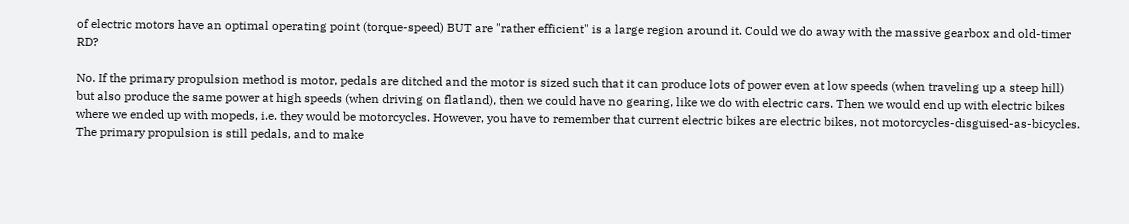of electric motors have an optimal operating point (torque-speed) BUT are "rather efficient" is a large region around it. Could we do away with the massive gearbox and old-timer RD?

No. If the primary propulsion method is motor, pedals are ditched and the motor is sized such that it can produce lots of power even at low speeds (when traveling up a steep hill) but also produce the same power at high speeds (when driving on flatland), then we could have no gearing, like we do with electric cars. Then we would end up with electric bikes where we ended up with mopeds, i.e. they would be motorcycles. However, you have to remember that current electric bikes are electric bikes, not motorcycles-disguised-as-bicycles. The primary propulsion is still pedals, and to make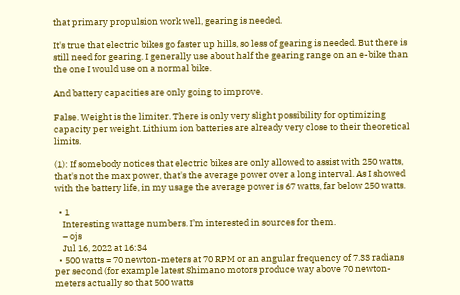that primary propulsion work well, gearing is needed.

It's true that electric bikes go faster up hills, so less of gearing is needed. But there is still need for gearing. I generally use about half the gearing range on an e-bike than the one I would use on a normal bike.

And battery capacities are only going to improve.

False. Weight is the limiter. There is only very slight possibility for optimizing capacity per weight. Lithium ion batteries are already very close to their theoretical limits.

(1): If somebody notices that electric bikes are only allowed to assist with 250 watts, that's not the max power, that's the average power over a long interval. As I showed with the battery life, in my usage the average power is 67 watts, far below 250 watts.

  • 1
    Interesting wattage numbers. I’m interested in sources for them.
    – ojs
    Jul 16, 2022 at 16:34
  • 500 watts = 70 newton-meters at 70 RPM or an angular frequency of 7.33 radians per second (for example latest Shimano motors produce way above 70 newton-meters actually so that 500 watts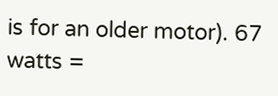is for an older motor). 67 watts =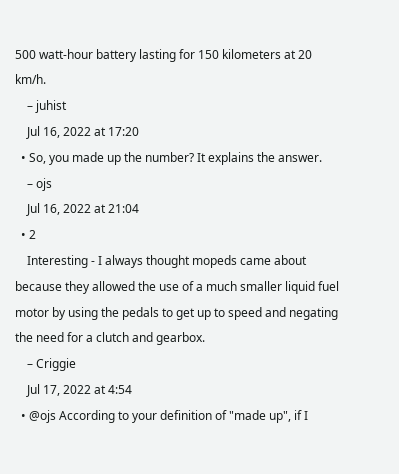500 watt-hour battery lasting for 150 kilometers at 20 km/h.
    – juhist
    Jul 16, 2022 at 17:20
  • So, you made up the number? It explains the answer.
    – ojs
    Jul 16, 2022 at 21:04
  • 2
    Interesting - I always thought mopeds came about because they allowed the use of a much smaller liquid fuel motor by using the pedals to get up to speed and negating the need for a clutch and gearbox.
    – Criggie
    Jul 17, 2022 at 4:54
  • @ojs According to your definition of "made up", if I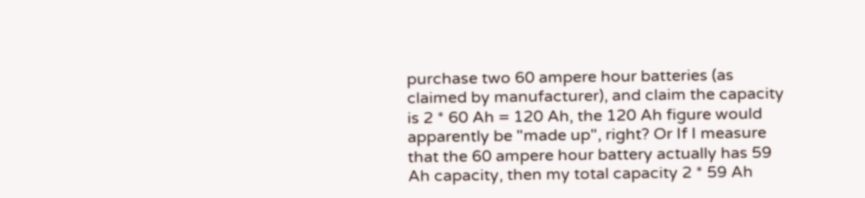purchase two 60 ampere hour batteries (as claimed by manufacturer), and claim the capacity is 2 * 60 Ah = 120 Ah, the 120 Ah figure would apparently be "made up", right? Or If I measure that the 60 ampere hour battery actually has 59 Ah capacity, then my total capacity 2 * 59 Ah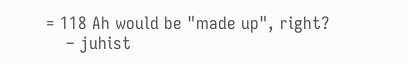= 118 Ah would be "made up", right?
    – juhist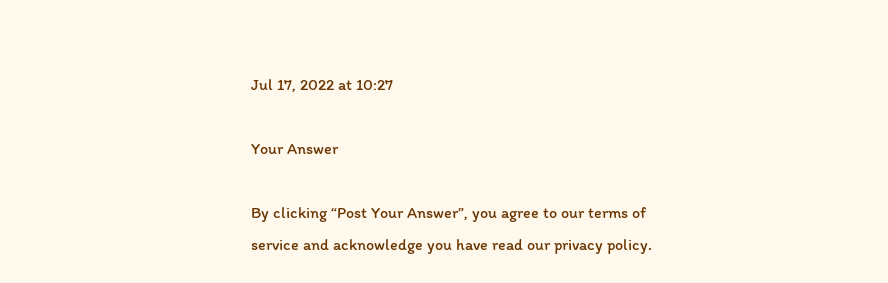Jul 17, 2022 at 10:27

Your Answer

By clicking “Post Your Answer”, you agree to our terms of service and acknowledge you have read our privacy policy.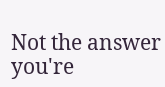Not the answer you're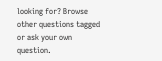looking for? Browse other questions tagged or ask your own question.